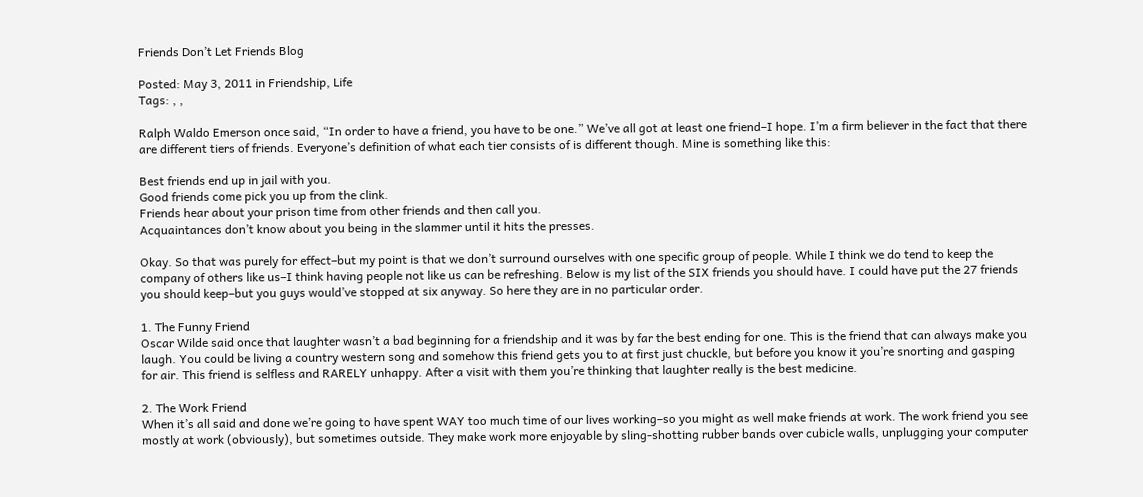Friends Don’t Let Friends Blog

Posted: May 3, 2011 in Friendship, Life
Tags: , ,

Ralph Waldo Emerson once said, “In order to have a friend, you have to be one.” We’ve all got at least one friend–I hope. I’m a firm believer in the fact that there are different tiers of friends. Everyone’s definition of what each tier consists of is different though. Mine is something like this:

Best friends end up in jail with you.
Good friends come pick you up from the clink.
Friends hear about your prison time from other friends and then call you.
Acquaintances don’t know about you being in the slammer until it hits the presses.

Okay. So that was purely for effect–but my point is that we don’t surround ourselves with one specific group of people. While I think we do tend to keep the company of others like us–I think having people not like us can be refreshing. Below is my list of the SIX friends you should have. I could have put the 27 friends you should keep–but you guys would’ve stopped at six anyway. So here they are in no particular order.

1. The Funny Friend
Oscar Wilde said once that laughter wasn’t a bad beginning for a friendship and it was by far the best ending for one. This is the friend that can always make you laugh. You could be living a country western song and somehow this friend gets you to at first just chuckle, but before you know it you’re snorting and gasping for air. This friend is selfless and RARELY unhappy. After a visit with them you’re thinking that laughter really is the best medicine.

2. The Work Friend
When it’s all said and done we’re going to have spent WAY too much time of our lives working–so you might as well make friends at work. The work friend you see mostly at work (obviously), but sometimes outside. They make work more enjoyable by sling-shotting rubber bands over cubicle walls, unplugging your computer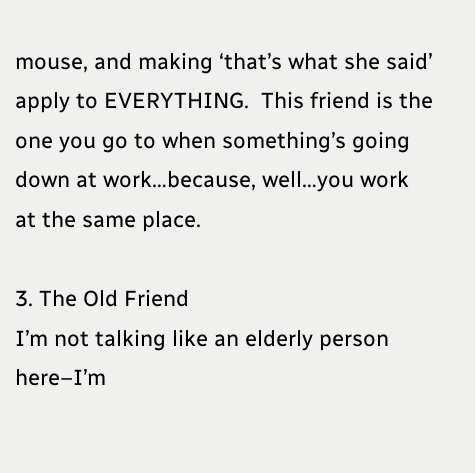mouse, and making ‘that’s what she said’ apply to EVERYTHING.  This friend is the one you go to when something’s going down at work…because, well…you work at the same place.

3. The Old Friend
I’m not talking like an elderly person here–I’m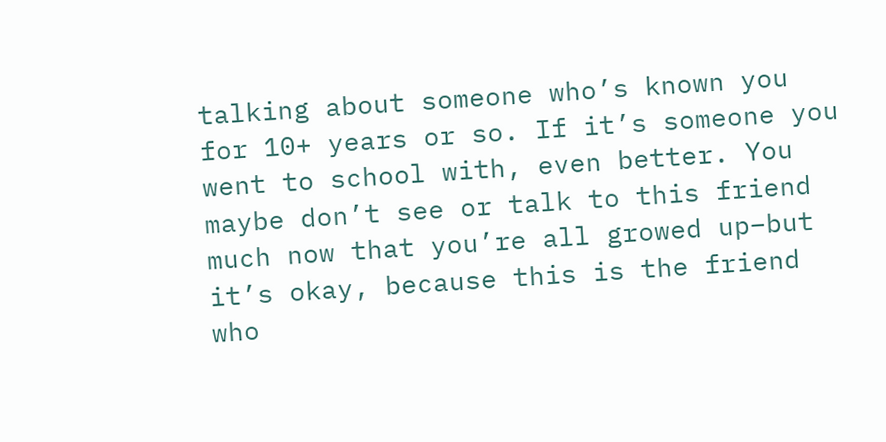talking about someone who’s known you for 10+ years or so. If it’s someone you went to school with, even better. You maybe don’t see or talk to this friend much now that you’re all growed up–but it’s okay, because this is the friend who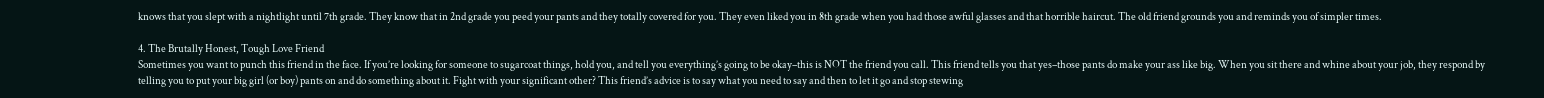knows that you slept with a nightlight until 7th grade. They know that in 2nd grade you peed your pants and they totally covered for you. They even liked you in 8th grade when you had those awful glasses and that horrible haircut. The old friend grounds you and reminds you of simpler times.

4. The Brutally Honest, Tough Love Friend
Sometimes you want to punch this friend in the face. If you’re looking for someone to sugarcoat things, hold you, and tell you everything’s going to be okay–this is NOT the friend you call. This friend tells you that yes–those pants do make your ass like big. When you sit there and whine about your job, they respond by telling you to put your big girl (or boy) pants on and do something about it. Fight with your significant other? This friend’s advice is to say what you need to say and then to let it go and stop stewing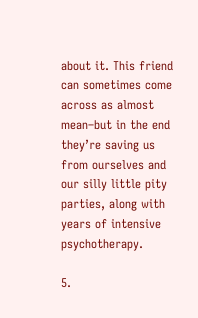about it. This friend can sometimes come across as almost mean–but in the end they’re saving us from ourselves and our silly little pity parties, along with years of intensive psychotherapy.

5.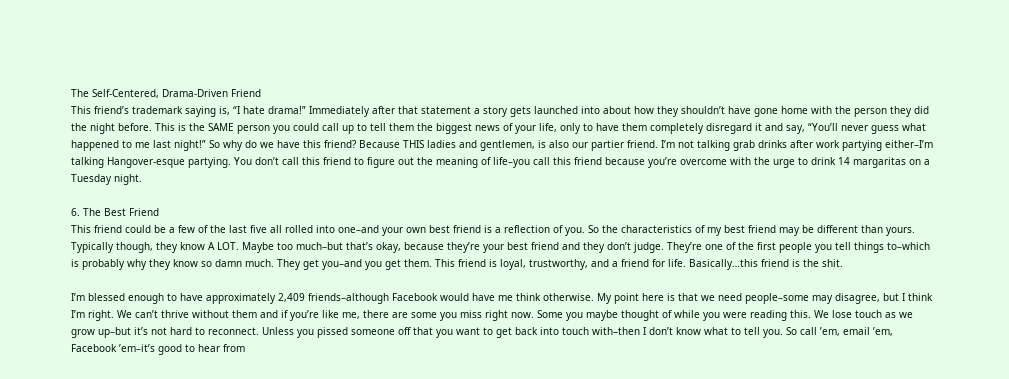The Self-Centered, Drama-Driven Friend
This friend’s trademark saying is, “I hate drama!” Immediately after that statement a story gets launched into about how they shouldn’t have gone home with the person they did the night before. This is the SAME person you could call up to tell them the biggest news of your life, only to have them completely disregard it and say, “You’ll never guess what happened to me last night!” So why do we have this friend? Because THIS ladies and gentlemen, is also our partier friend. I’m not talking grab drinks after work partying either–I’m talking Hangover-esque partying. You don’t call this friend to figure out the meaning of life–you call this friend because you’re overcome with the urge to drink 14 margaritas on a Tuesday night.

6. The Best Friend
This friend could be a few of the last five all rolled into one–and your own best friend is a reflection of you. So the characteristics of my best friend may be different than yours. Typically though, they know A LOT. Maybe too much–but that’s okay, because they’re your best friend and they don’t judge. They’re one of the first people you tell things to–which is probably why they know so damn much. They get you–and you get them. This friend is loyal, trustworthy, and a friend for life. Basically…this friend is the shit.

I’m blessed enough to have approximately 2,409 friends–although Facebook would have me think otherwise. My point here is that we need people–some may disagree, but I think I’m right. We can’t thrive without them and if you’re like me, there are some you miss right now. Some you maybe thought of while you were reading this. We lose touch as we grow up–but it’s not hard to reconnect. Unless you pissed someone off that you want to get back into touch with–then I don’t know what to tell you. So call ’em, email ’em, Facebook ’em–it’s good to hear from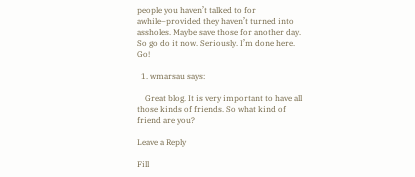people you haven’t talked to for awhile–provided they haven’t turned into assholes. Maybe save those for another day. So go do it now. Seriously. I’m done here. Go!

  1. wmarsau says:

    Great blog. It is very important to have all those kinds of friends. So what kind of friend are you?

Leave a Reply

Fill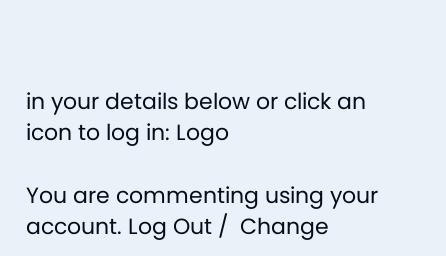in your details below or click an icon to log in: Logo

You are commenting using your account. Log Out /  Change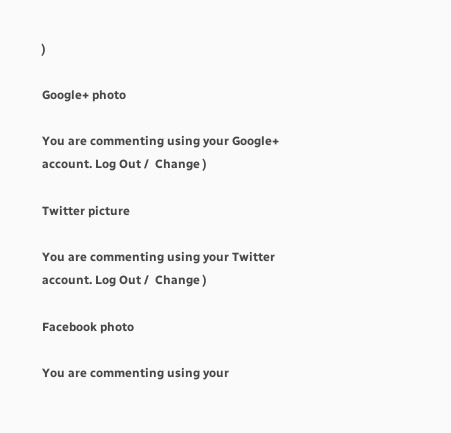)

Google+ photo

You are commenting using your Google+ account. Log Out /  Change )

Twitter picture

You are commenting using your Twitter account. Log Out /  Change )

Facebook photo

You are commenting using your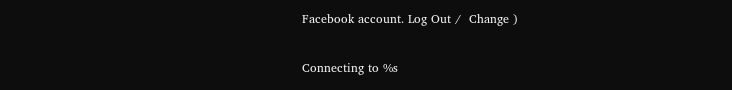Facebook account. Log Out /  Change )


Connecting to %s